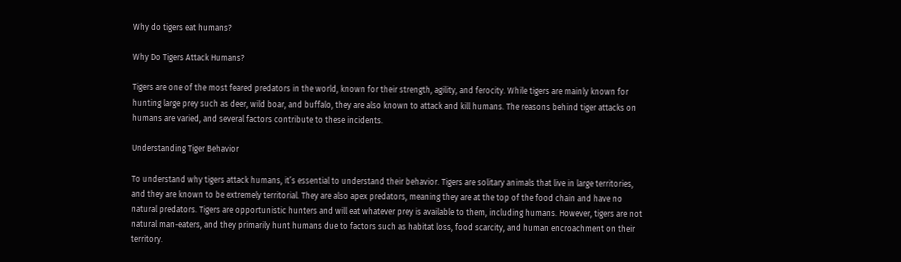Why do tigers eat humans?

Why Do Tigers Attack Humans?

Tigers are one of the most feared predators in the world, known for their strength, agility, and ferocity. While tigers are mainly known for hunting large prey such as deer, wild boar, and buffalo, they are also known to attack and kill humans. The reasons behind tiger attacks on humans are varied, and several factors contribute to these incidents.

Understanding Tiger Behavior

To understand why tigers attack humans, it’s essential to understand their behavior. Tigers are solitary animals that live in large territories, and they are known to be extremely territorial. They are also apex predators, meaning they are at the top of the food chain and have no natural predators. Tigers are opportunistic hunters and will eat whatever prey is available to them, including humans. However, tigers are not natural man-eaters, and they primarily hunt humans due to factors such as habitat loss, food scarcity, and human encroachment on their territory.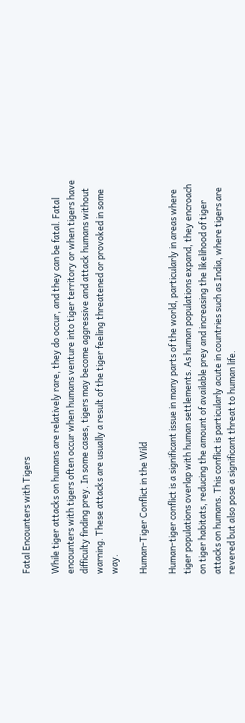Fatal Encounters with Tigers

While tiger attacks on humans are relatively rare, they do occur, and they can be fatal. Fatal encounters with tigers often occur when humans venture into tiger territory or when tigers have difficulty finding prey. In some cases, tigers may become aggressive and attack humans without warning. These attacks are usually a result of the tiger feeling threatened or provoked in some way.

Human-Tiger Conflict in the Wild

Human-tiger conflict is a significant issue in many parts of the world, particularly in areas where tiger populations overlap with human settlements. As human populations expand, they encroach on tiger habitats, reducing the amount of available prey and increasing the likelihood of tiger attacks on humans. This conflict is particularly acute in countries such as India, where tigers are revered but also pose a significant threat to human life.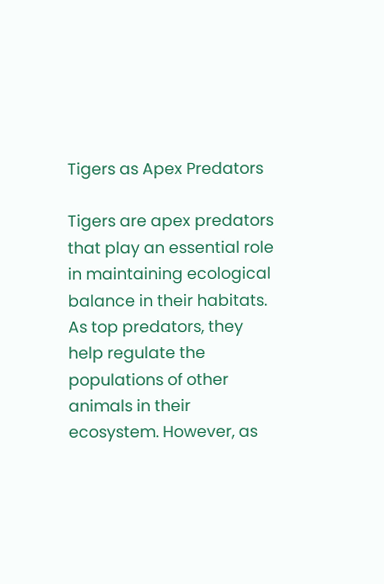Tigers as Apex Predators

Tigers are apex predators that play an essential role in maintaining ecological balance in their habitats. As top predators, they help regulate the populations of other animals in their ecosystem. However, as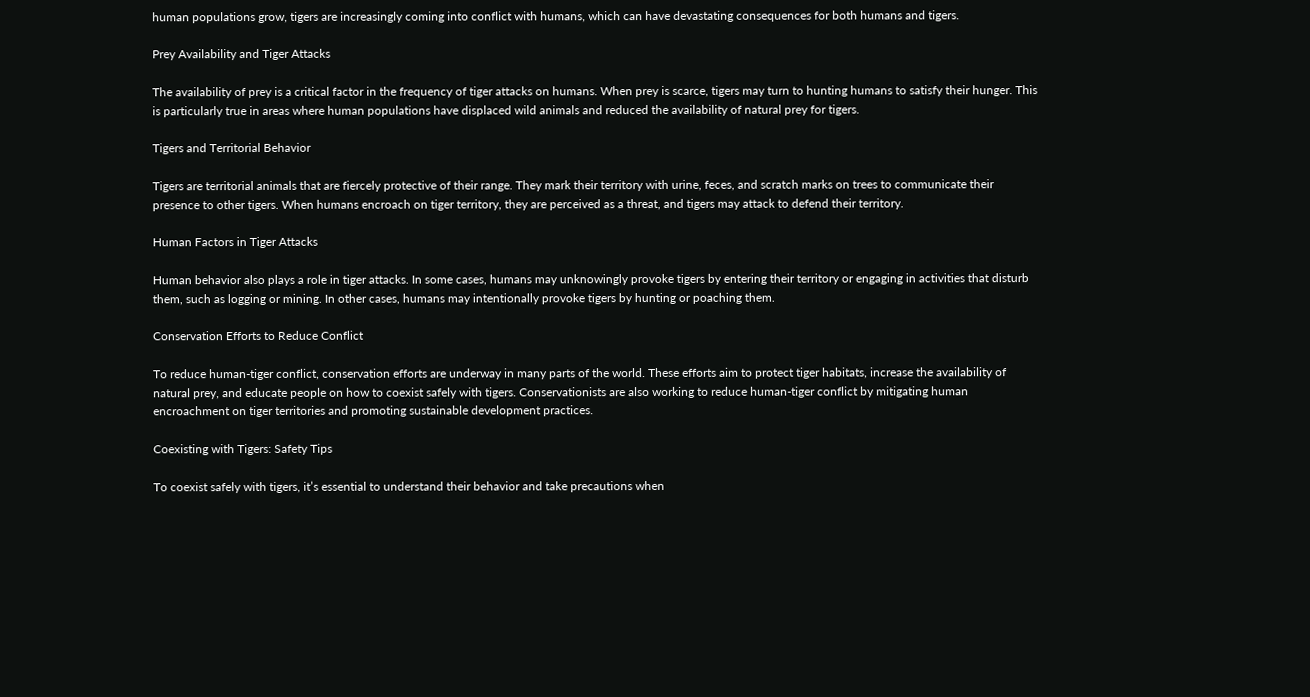human populations grow, tigers are increasingly coming into conflict with humans, which can have devastating consequences for both humans and tigers.

Prey Availability and Tiger Attacks

The availability of prey is a critical factor in the frequency of tiger attacks on humans. When prey is scarce, tigers may turn to hunting humans to satisfy their hunger. This is particularly true in areas where human populations have displaced wild animals and reduced the availability of natural prey for tigers.

Tigers and Territorial Behavior

Tigers are territorial animals that are fiercely protective of their range. They mark their territory with urine, feces, and scratch marks on trees to communicate their presence to other tigers. When humans encroach on tiger territory, they are perceived as a threat, and tigers may attack to defend their territory.

Human Factors in Tiger Attacks

Human behavior also plays a role in tiger attacks. In some cases, humans may unknowingly provoke tigers by entering their territory or engaging in activities that disturb them, such as logging or mining. In other cases, humans may intentionally provoke tigers by hunting or poaching them.

Conservation Efforts to Reduce Conflict

To reduce human-tiger conflict, conservation efforts are underway in many parts of the world. These efforts aim to protect tiger habitats, increase the availability of natural prey, and educate people on how to coexist safely with tigers. Conservationists are also working to reduce human-tiger conflict by mitigating human encroachment on tiger territories and promoting sustainable development practices.

Coexisting with Tigers: Safety Tips

To coexist safely with tigers, it’s essential to understand their behavior and take precautions when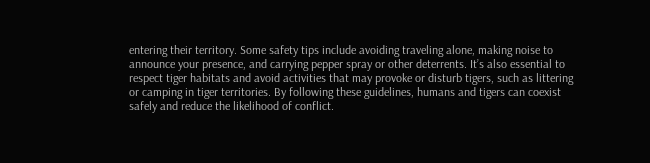entering their territory. Some safety tips include avoiding traveling alone, making noise to announce your presence, and carrying pepper spray or other deterrents. It’s also essential to respect tiger habitats and avoid activities that may provoke or disturb tigers, such as littering or camping in tiger territories. By following these guidelines, humans and tigers can coexist safely and reduce the likelihood of conflict.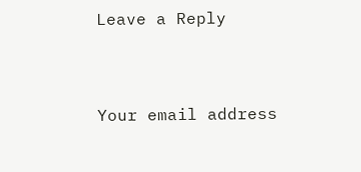Leave a Reply


Your email address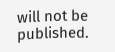will not be published.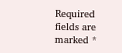Required fields are marked *